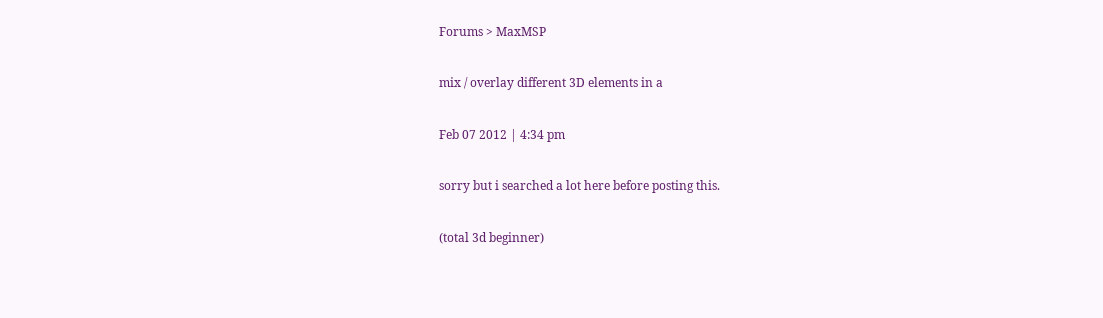Forums > MaxMSP

mix / overlay different 3D elements in a

Feb 07 2012 | 4:34 pm

sorry but i searched a lot here before posting this.

(total 3d beginner)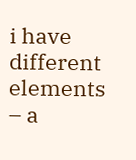i have different elements
– a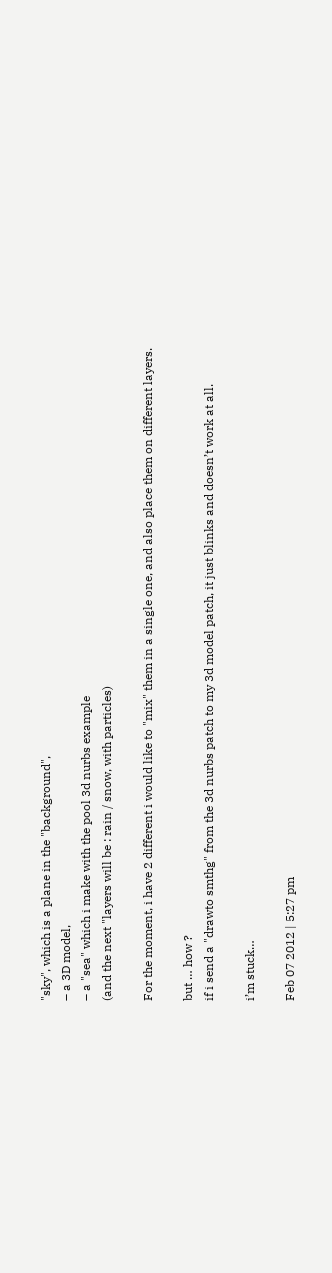"sky", which is a plane in the "background",
– a 3D model,
– a "sea" which i make with the pool 3d nurbs example
(and the next "layers will be : rain / snow, with particles)

For the moment, i have 2 different i would like to "mix" them in a single one, and also place them on different layers.

but … how ?
if i send a "drawto smthg" from the 3d nurbs patch to my 3d model patch, it just blinks and doesn’t work at all.

i’m stuck…

Feb 07 2012 | 5:27 pm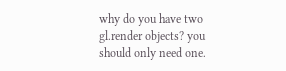why do you have two gl.render objects? you should only need one.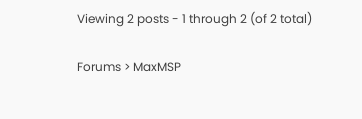Viewing 2 posts - 1 through 2 (of 2 total)

Forums > MaxMSP